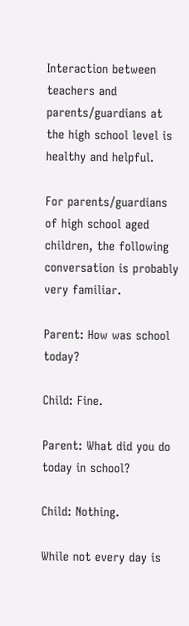Interaction between teachers and parents/guardians at the high school level is healthy and helpful.

For parents/guardians of high school aged children, the following conversation is probably very familiar.

Parent: How was school today?

Child: Fine.

Parent: What did you do today in school?

Child: Nothing.

While not every day is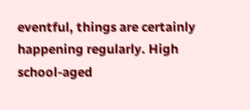eventful, things are certainly happening regularly. High school-aged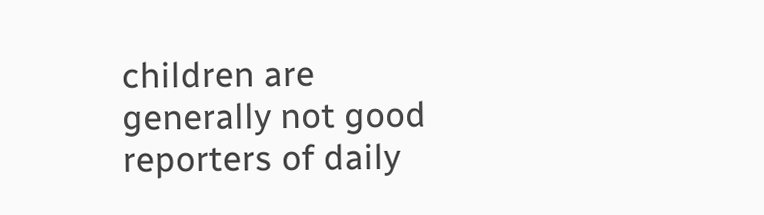children are generally not good reporters of daily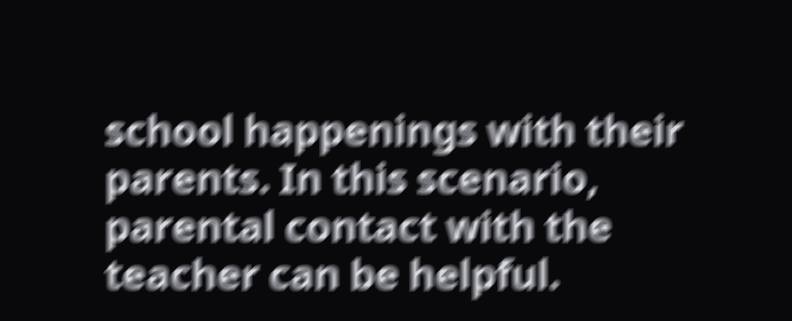school happenings with their parents. In this scenario, parental contact with the teacher can be helpful.